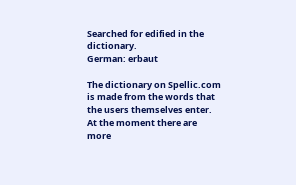Searched for edified in the dictionary.
German: erbaut

The dictionary on Spellic.com is made from the words that the users themselves enter. At the moment there are more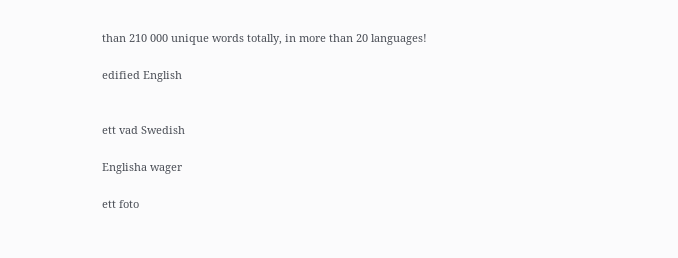than 210 000 unique words totally, in more than 20 languages!

edified English


ett vad Swedish

Englisha wager

ett foto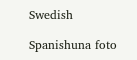Swedish

Spanishuna foto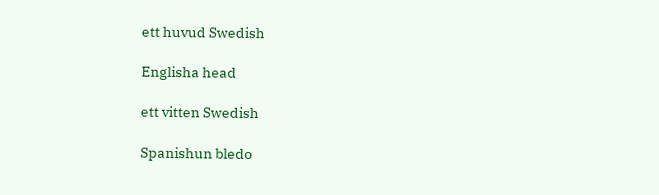ett huvud Swedish

Englisha head

ett vitten Swedish

Spanishun bledo